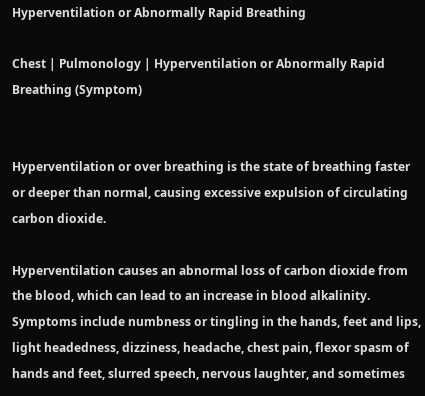Hyperventilation or Abnormally Rapid Breathing

Chest | Pulmonology | Hyperventilation or Abnormally Rapid Breathing (Symptom)


Hyperventilation or over breathing is the state of breathing faster or deeper than normal, causing excessive expulsion of circulating carbon dioxide.

Hyperventilation causes an abnormal loss of carbon dioxide from the blood, which can lead to an increase in blood alkalinity. Symptoms include numbness or tingling in the hands, feet and lips, light headedness, dizziness, headache, chest pain, flexor spasm of hands and feet, slurred speech, nervous laughter, and sometimes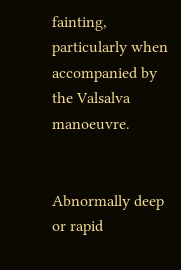fainting, particularly when accompanied by the Valsalva manoeuvre.


Abnormally deep or rapid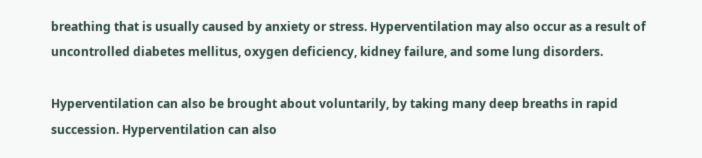breathing that is usually caused by anxiety or stress. Hyperventilation may also occur as a result of uncontrolled diabetes mellitus, oxygen deficiency, kidney failure, and some lung disorders.

Hyperventilation can also be brought about voluntarily, by taking many deep breaths in rapid succession. Hyperventilation can also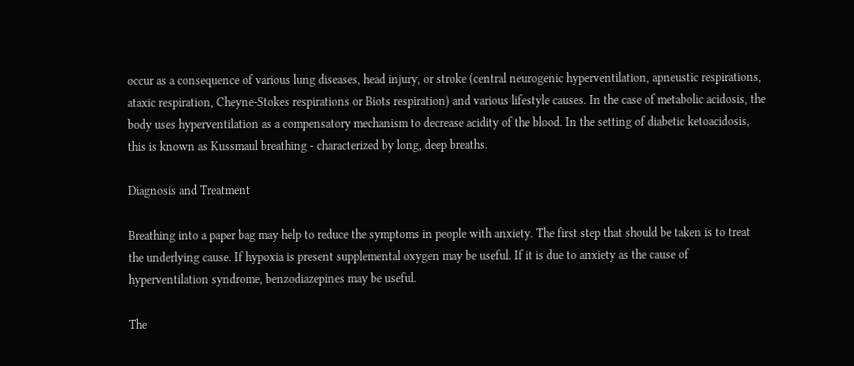occur as a consequence of various lung diseases, head injury, or stroke (central neurogenic hyperventilation, apneustic respirations, ataxic respiration, Cheyne-Stokes respirations or Biots respiration) and various lifestyle causes. In the case of metabolic acidosis, the body uses hyperventilation as a compensatory mechanism to decrease acidity of the blood. In the setting of diabetic ketoacidosis, this is known as Kussmaul breathing - characterized by long, deep breaths.

Diagnosis and Treatment

Breathing into a paper bag may help to reduce the symptoms in people with anxiety. The first step that should be taken is to treat the underlying cause. If hypoxia is present supplemental oxygen may be useful. If it is due to anxiety as the cause of hyperventilation syndrome, benzodiazepines may be useful.

The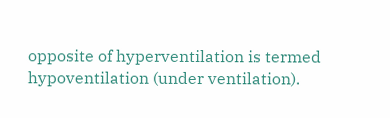opposite of hyperventilation is termed hypoventilation (under ventilation).